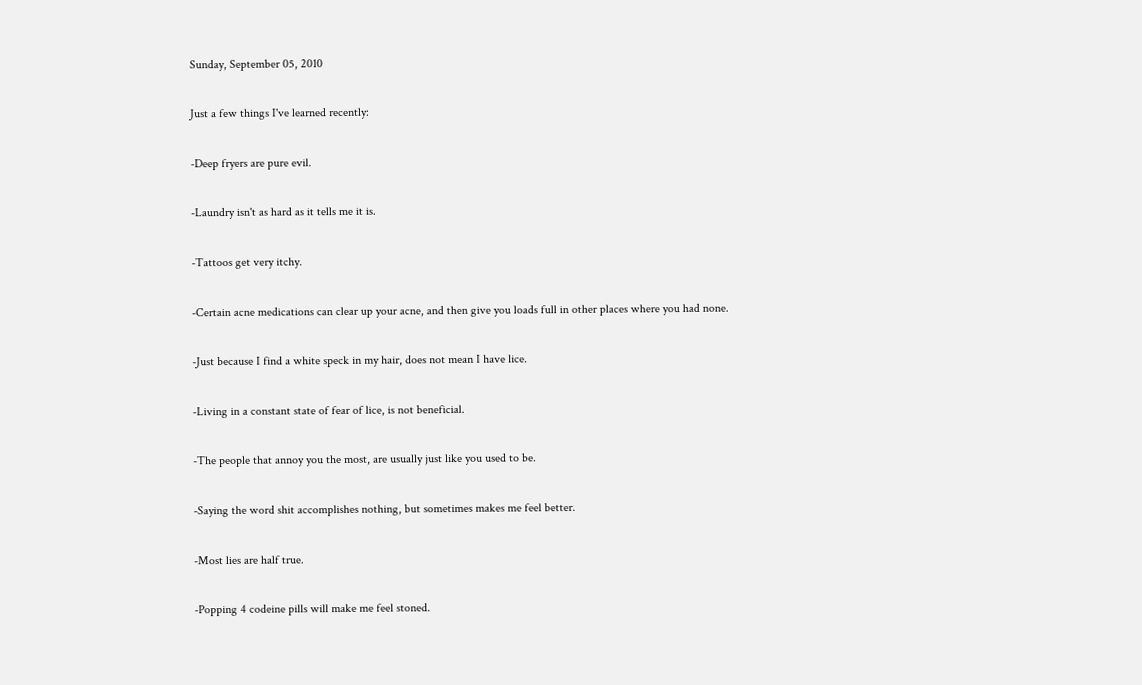Sunday, September 05, 2010

Just a few things I've learned recently:

-Deep fryers are pure evil.

-Laundry isn't as hard as it tells me it is.

-Tattoos get very itchy.

-Certain acne medications can clear up your acne, and then give you loads full in other places where you had none.

-Just because I find a white speck in my hair, does not mean I have lice.

-Living in a constant state of fear of lice, is not beneficial.

-The people that annoy you the most, are usually just like you used to be.

-Saying the word shit accomplishes nothing, but sometimes makes me feel better.

-Most lies are half true.

-Popping 4 codeine pills will make me feel stoned.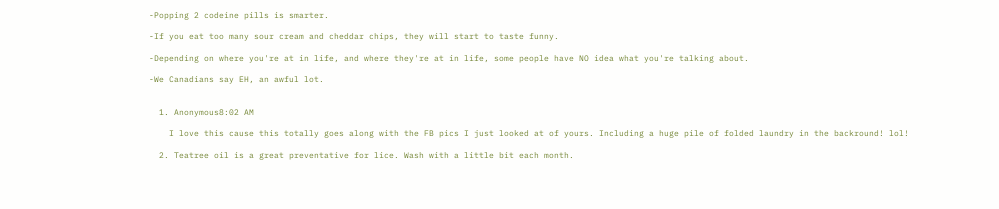-Popping 2 codeine pills is smarter.

-If you eat too many sour cream and cheddar chips, they will start to taste funny.

-Depending on where you're at in life, and where they're at in life, some people have NO idea what you're talking about.

-We Canadians say EH, an awful lot.


  1. Anonymous8:02 AM

    I love this cause this totally goes along with the FB pics I just looked at of yours. Including a huge pile of folded laundry in the backround! lol!

  2. Teatree oil is a great preventative for lice. Wash with a little bit each month.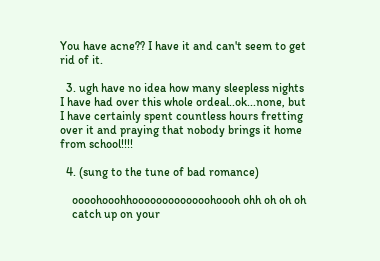You have acne?? I have it and can't seem to get rid of it.

  3. ugh have no idea how many sleepless nights I have had over this whole ordeal..ok...none, but I have certainly spent countless hours fretting over it and praying that nobody brings it home from school!!!!

  4. (sung to the tune of bad romance)

    oooohooohhooooooooooooohoooh ohh oh oh oh
    catch up on your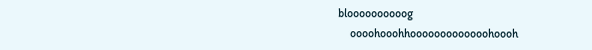bloooooooooog
    oooohooohhooooooooooooohoooh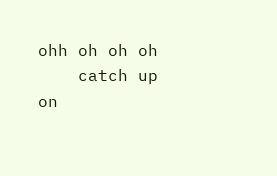ohh oh oh oh
    catch up on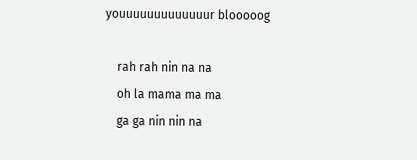youuuuuuuuuuuuur blooooog

    rah rah nin na na
    oh la mama ma ma
    ga ga nin nin na